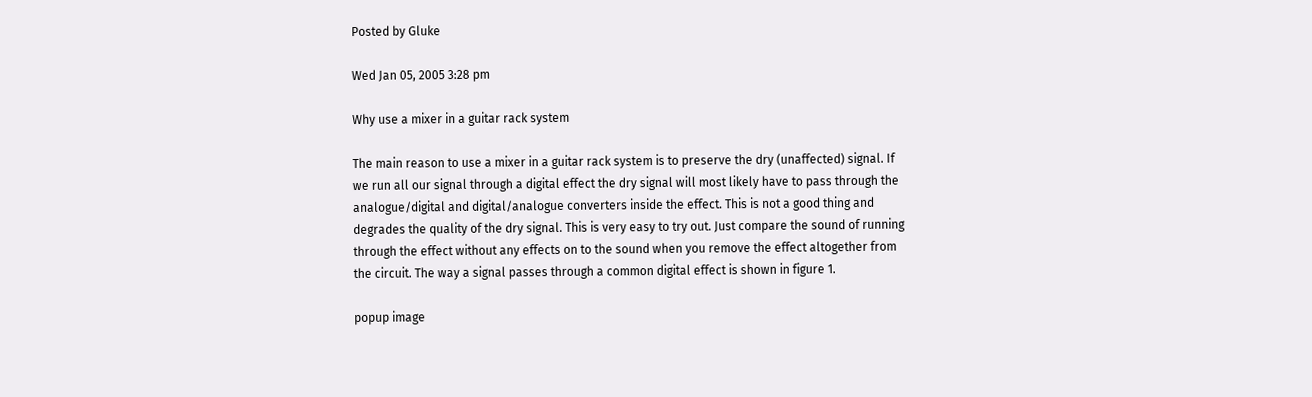Posted by Gluke

Wed Jan 05, 2005 3:28 pm

Why use a mixer in a guitar rack system

The main reason to use a mixer in a guitar rack system is to preserve the dry (unaffected) signal. If we run all our signal through a digital effect the dry signal will most likely have to pass through the analogue/digital and digital/analogue converters inside the effect. This is not a good thing and degrades the quality of the dry signal. This is very easy to try out. Just compare the sound of running through the effect without any effects on to the sound when you remove the effect altogether from the circuit. The way a signal passes through a common digital effect is shown in figure 1.

popup image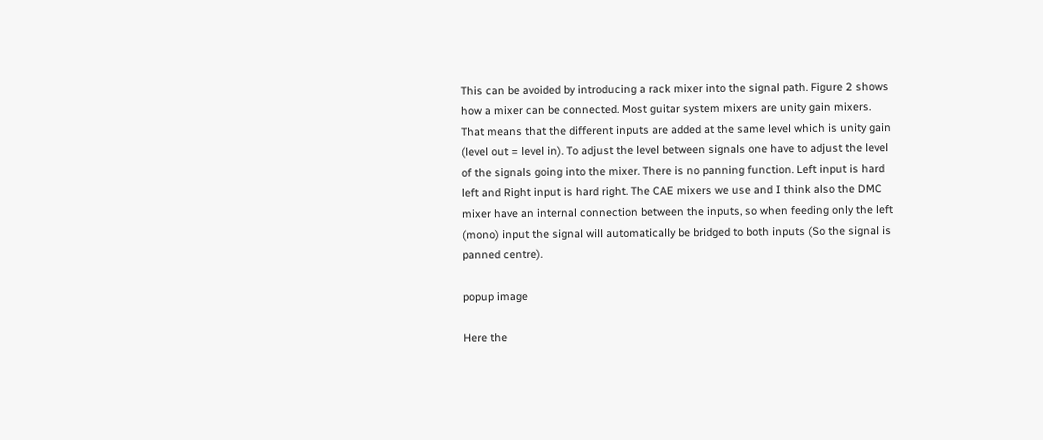This can be avoided by introducing a rack mixer into the signal path. Figure 2 shows how a mixer can be connected. Most guitar system mixers are unity gain mixers. That means that the different inputs are added at the same level which is unity gain (level out = level in). To adjust the level between signals one have to adjust the level of the signals going into the mixer. There is no panning function. Left input is hard left and Right input is hard right. The CAE mixers we use and I think also the DMC mixer have an internal connection between the inputs, so when feeding only the left (mono) input the signal will automatically be bridged to both inputs (So the signal is panned centre).

popup image

Here the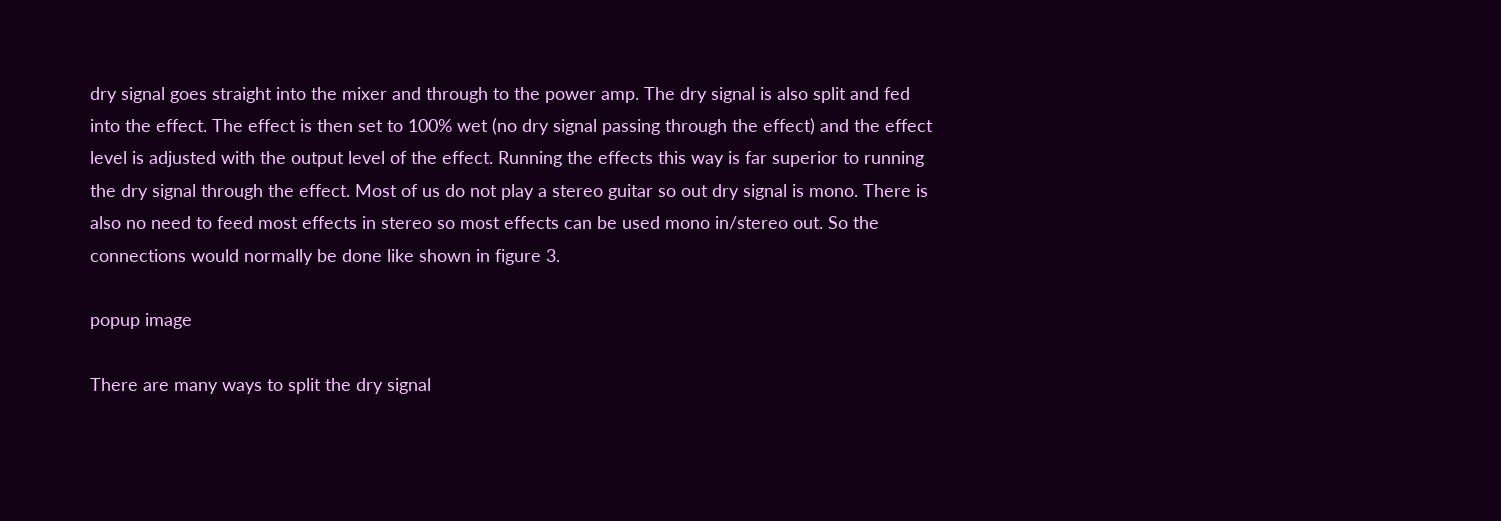dry signal goes straight into the mixer and through to the power amp. The dry signal is also split and fed into the effect. The effect is then set to 100% wet (no dry signal passing through the effect) and the effect level is adjusted with the output level of the effect. Running the effects this way is far superior to running the dry signal through the effect. Most of us do not play a stereo guitar so out dry signal is mono. There is also no need to feed most effects in stereo so most effects can be used mono in/stereo out. So the connections would normally be done like shown in figure 3.

popup image

There are many ways to split the dry signal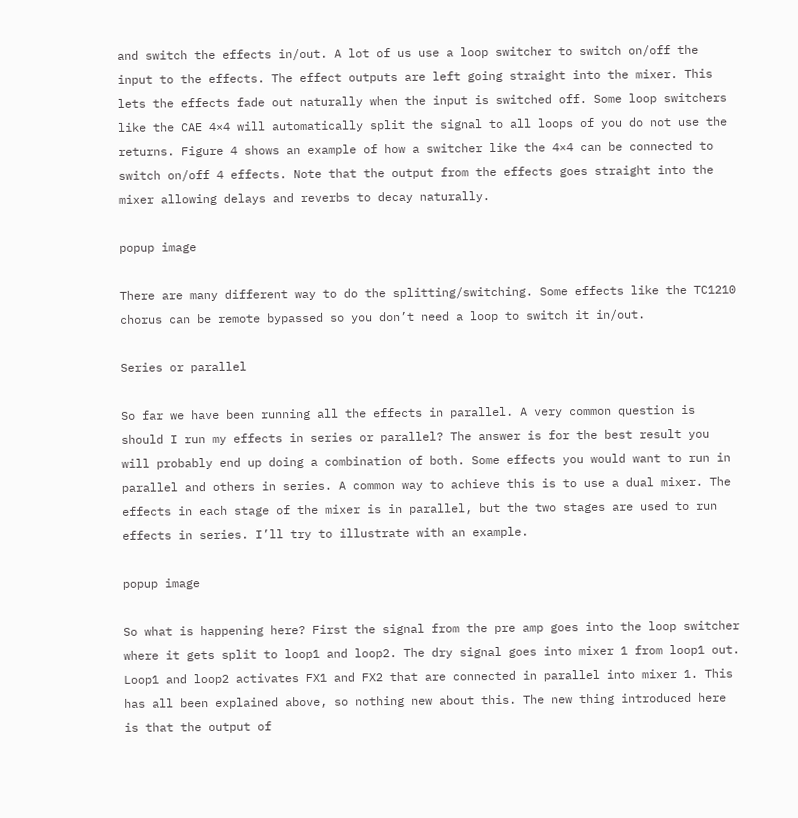and switch the effects in/out. A lot of us use a loop switcher to switch on/off the input to the effects. The effect outputs are left going straight into the mixer. This lets the effects fade out naturally when the input is switched off. Some loop switchers like the CAE 4×4 will automatically split the signal to all loops of you do not use the returns. Figure 4 shows an example of how a switcher like the 4×4 can be connected to switch on/off 4 effects. Note that the output from the effects goes straight into the mixer allowing delays and reverbs to decay naturally.

popup image

There are many different way to do the splitting/switching. Some effects like the TC1210 chorus can be remote bypassed so you don’t need a loop to switch it in/out.

Series or parallel

So far we have been running all the effects in parallel. A very common question is should I run my effects in series or parallel? The answer is for the best result you will probably end up doing a combination of both. Some effects you would want to run in parallel and others in series. A common way to achieve this is to use a dual mixer. The effects in each stage of the mixer is in parallel, but the two stages are used to run effects in series. I’ll try to illustrate with an example.

popup image

So what is happening here? First the signal from the pre amp goes into the loop switcher where it gets split to loop1 and loop2. The dry signal goes into mixer 1 from loop1 out. Loop1 and loop2 activates FX1 and FX2 that are connected in parallel into mixer 1. This has all been explained above, so nothing new about this. The new thing introduced here is that the output of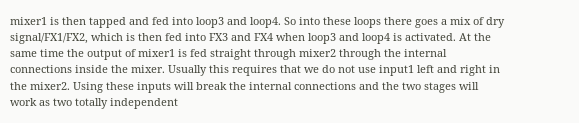mixer1 is then tapped and fed into loop3 and loop4. So into these loops there goes a mix of dry signal/FX1/FX2, which is then fed into FX3 and FX4 when loop3 and loop4 is activated. At the same time the output of mixer1 is fed straight through mixer2 through the internal connections inside the mixer. Usually this requires that we do not use input1 left and right in the mixer2. Using these inputs will break the internal connections and the two stages will work as two totally independent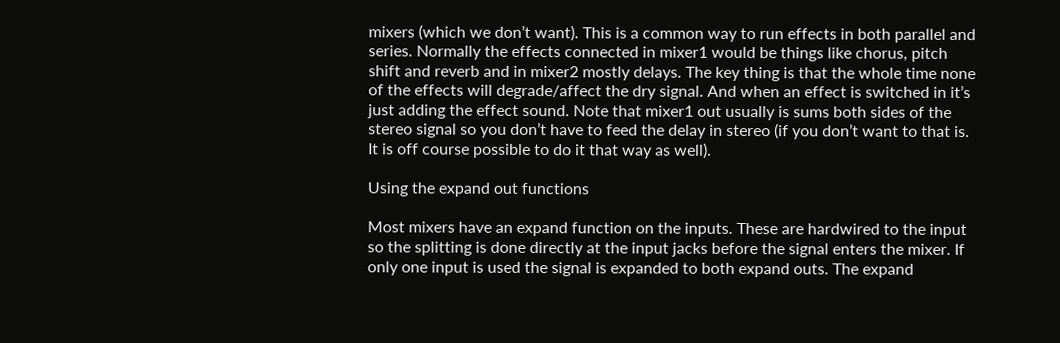mixers (which we don’t want). This is a common way to run effects in both parallel and series. Normally the effects connected in mixer1 would be things like chorus, pitch shift and reverb and in mixer2 mostly delays. The key thing is that the whole time none of the effects will degrade/affect the dry signal. And when an effect is switched in it’s just adding the effect sound. Note that mixer1 out usually is sums both sides of the stereo signal so you don’t have to feed the delay in stereo (if you don’t want to that is. It is off course possible to do it that way as well).

Using the expand out functions

Most mixers have an expand function on the inputs. These are hardwired to the input so the splitting is done directly at the input jacks before the signal enters the mixer. If only one input is used the signal is expanded to both expand outs. The expand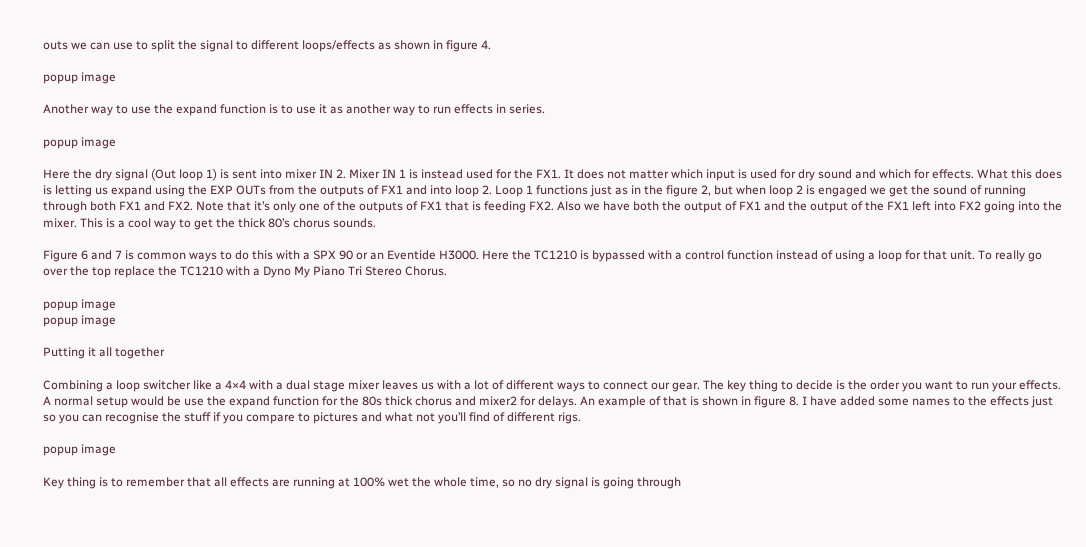outs we can use to split the signal to different loops/effects as shown in figure 4.

popup image

Another way to use the expand function is to use it as another way to run effects in series.

popup image

Here the dry signal (Out loop 1) is sent into mixer IN 2. Mixer IN 1 is instead used for the FX1. It does not matter which input is used for dry sound and which for effects. What this does is letting us expand using the EXP OUTs from the outputs of FX1 and into loop 2. Loop 1 functions just as in the figure 2, but when loop 2 is engaged we get the sound of running through both FX1 and FX2. Note that it’s only one of the outputs of FX1 that is feeding FX2. Also we have both the output of FX1 and the output of the FX1 left into FX2 going into the mixer. This is a cool way to get the thick 80’s chorus sounds.

Figure 6 and 7 is common ways to do this with a SPX 90 or an Eventide H3000. Here the TC1210 is bypassed with a control function instead of using a loop for that unit. To really go over the top replace the TC1210 with a Dyno My Piano Tri Stereo Chorus.

popup image
popup image

Putting it all together

Combining a loop switcher like a 4×4 with a dual stage mixer leaves us with a lot of different ways to connect our gear. The key thing to decide is the order you want to run your effects. A normal setup would be use the expand function for the 80s thick chorus and mixer2 for delays. An example of that is shown in figure 8. I have added some names to the effects just so you can recognise the stuff if you compare to pictures and what not you’ll find of different rigs.

popup image

Key thing is to remember that all effects are running at 100% wet the whole time, so no dry signal is going through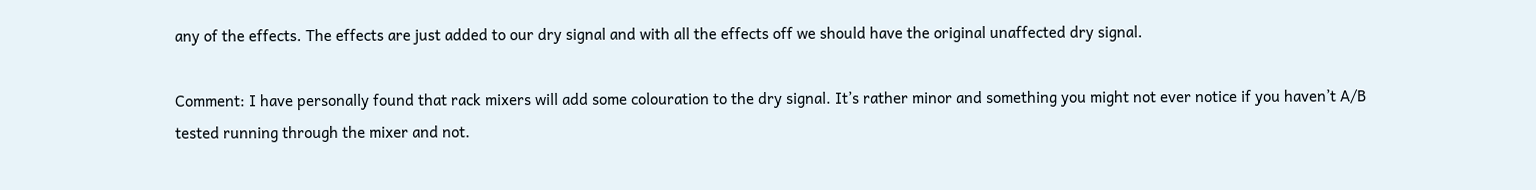any of the effects. The effects are just added to our dry signal and with all the effects off we should have the original unaffected dry signal.

Comment: I have personally found that rack mixers will add some colouration to the dry signal. It’s rather minor and something you might not ever notice if you haven’t A/B tested running through the mixer and not.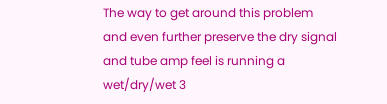The way to get around this problem and even further preserve the dry signal and tube amp feel is running a wet/dry/wet 3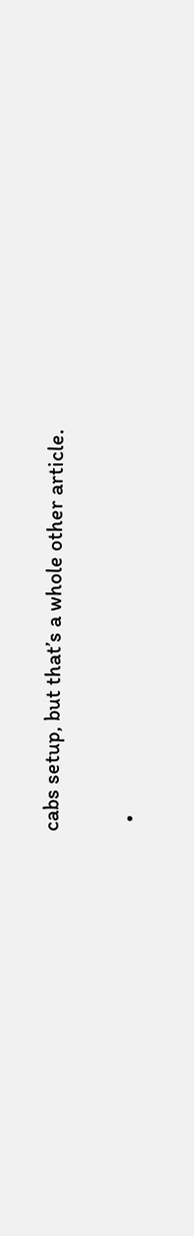cabs setup, but that’s a whole other article.

  •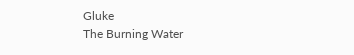Gluke
The Burning Water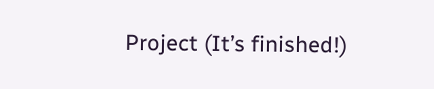Project (It’s finished!)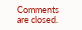Comments are closed.